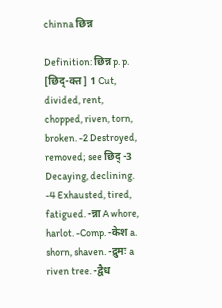chinna छिन्न

Definition: छिन्न p. p. [छिद्-क्त] 1 Cut, divided, rent, chopped, riven, torn, broken. -2 Destroyed, removed; see छिद् -3 Decaying, declining. -4 Exhausted, tired, fatigued. -न्ना A whore, harlot. -Comp. -केश a. shorn, shaven. -द्रुमः a riven tree. -द्वैध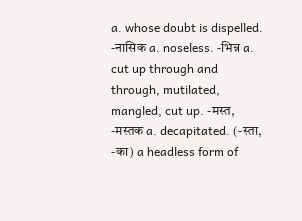a. whose doubt is dispelled. -नासिक a. noseless. -भिन्न a. cut up through and through, mutilated, mangled, cut up. -मस्त, -मस्तक a. decapitated. (-स्ता, -का) a headless form of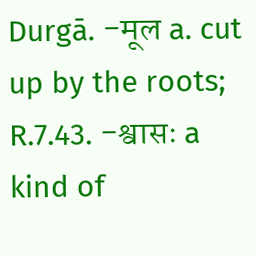Durgā. -मूल a. cut up by the roots; R.7.43. -श्वासः a kind of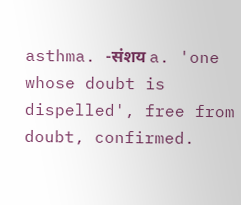asthma. -संशय a. 'one whose doubt is dispelled', free from doubt, confirmed.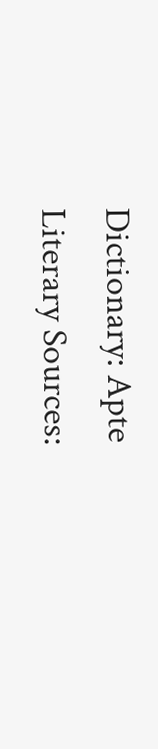Dictionary: Apte
Literary Sources: